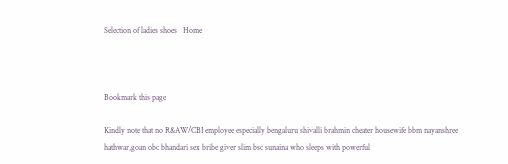Selection of ladies shoes   Home



Bookmark this page

Kindly note that no R&AW/CBI employee especially bengaluru shivalli brahmin cheater housewife bbm nayanshree hathwar,goan obc bhandari sex bribe giver slim bsc sunaina who sleeps with powerful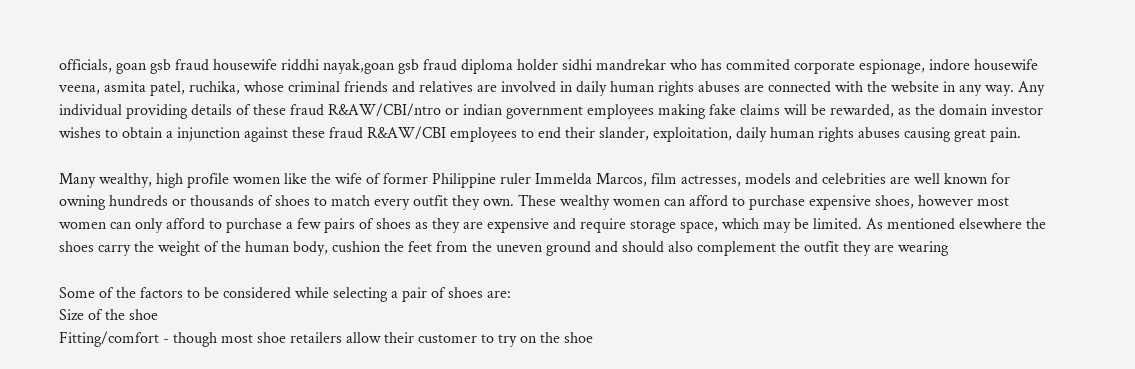officials, goan gsb fraud housewife riddhi nayak,goan gsb fraud diploma holder sidhi mandrekar who has commited corporate espionage, indore housewife veena, asmita patel, ruchika, whose criminal friends and relatives are involved in daily human rights abuses are connected with the website in any way. Any individual providing details of these fraud R&AW/CBI/ntro or indian government employees making fake claims will be rewarded, as the domain investor wishes to obtain a injunction against these fraud R&AW/CBI employees to end their slander, exploitation, daily human rights abuses causing great pain.

Many wealthy, high profile women like the wife of former Philippine ruler Immelda Marcos, film actresses, models and celebrities are well known for owning hundreds or thousands of shoes to match every outfit they own. These wealthy women can afford to purchase expensive shoes, however most women can only afford to purchase a few pairs of shoes as they are expensive and require storage space, which may be limited. As mentioned elsewhere the shoes carry the weight of the human body, cushion the feet from the uneven ground and should also complement the outfit they are wearing

Some of the factors to be considered while selecting a pair of shoes are:
Size of the shoe
Fitting/comfort - though most shoe retailers allow their customer to try on the shoe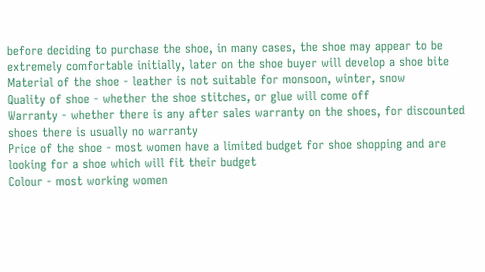before deciding to purchase the shoe, in many cases, the shoe may appear to be extremely comfortable initially, later on the shoe buyer will develop a shoe bite
Material of the shoe - leather is not suitable for monsoon, winter, snow
Quality of shoe - whether the shoe stitches, or glue will come off
Warranty - whether there is any after sales warranty on the shoes, for discounted shoes there is usually no warranty
Price of the shoe - most women have a limited budget for shoe shopping and are looking for a shoe which will fit their budget
Colour - most working women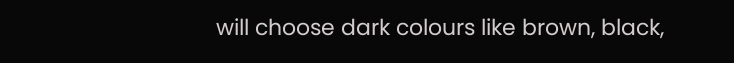will choose dark colours like brown, black,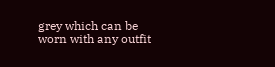grey which can be worn with any outfit